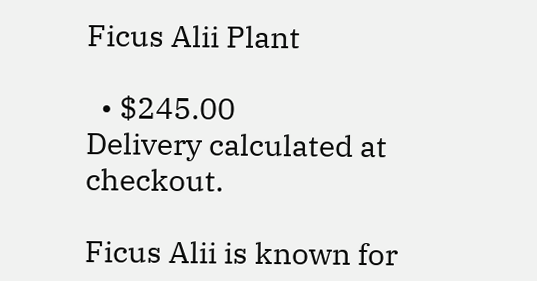Ficus Alii Plant

  • $245.00
Delivery calculated at checkout.

Ficus Alii is known for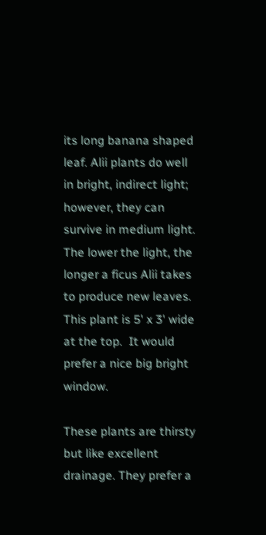its long banana shaped leaf. Alii plants do well in bright, indirect light; however, they can survive in medium light. The lower the light, the longer a ficus Alii takes to produce new leaves. This plant is 5' x 3' wide at the top.  It would prefer a nice big bright window.

These plants are thirsty but like excellent drainage. They prefer a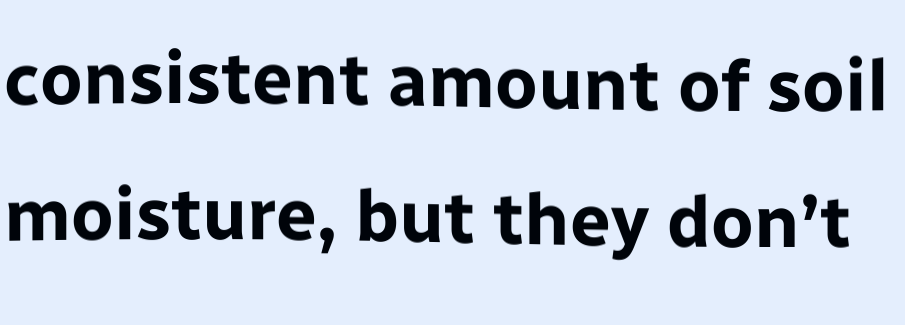consistent amount of soil moisture, but they don’t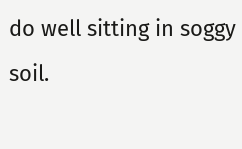do well sitting in soggy soil.